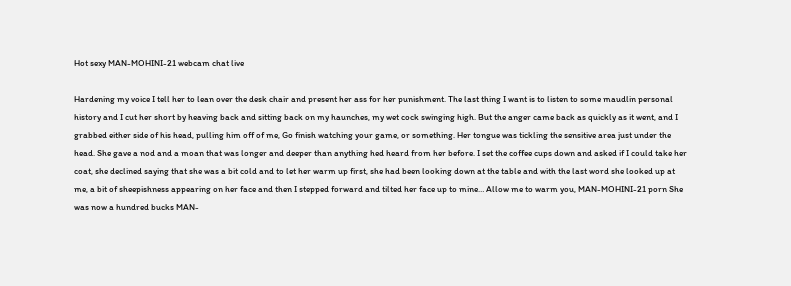Hot sexy MAN-MOHINI-21 webcam chat live

Hardening my voice I tell her to lean over the desk chair and present her ass for her punishment. The last thing I want is to listen to some maudlin personal history and I cut her short by heaving back and sitting back on my haunches, my wet cock swinging high. But the anger came back as quickly as it went, and I grabbed either side of his head, pulling him off of me, Go finish watching your game, or something. Her tongue was tickling the sensitive area just under the head. She gave a nod and a moan that was longer and deeper than anything hed heard from her before. I set the coffee cups down and asked if I could take her coat, she declined saying that she was a bit cold and to let her warm up first, she had been looking down at the table and with the last word she looked up at me, a bit of sheepishness appearing on her face and then I stepped forward and tilted her face up to mine… Allow me to warm you, MAN-MOHINI-21 porn She was now a hundred bucks MAN-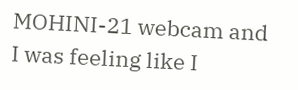MOHINI-21 webcam and I was feeling like I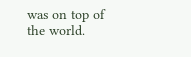was on top of the world.